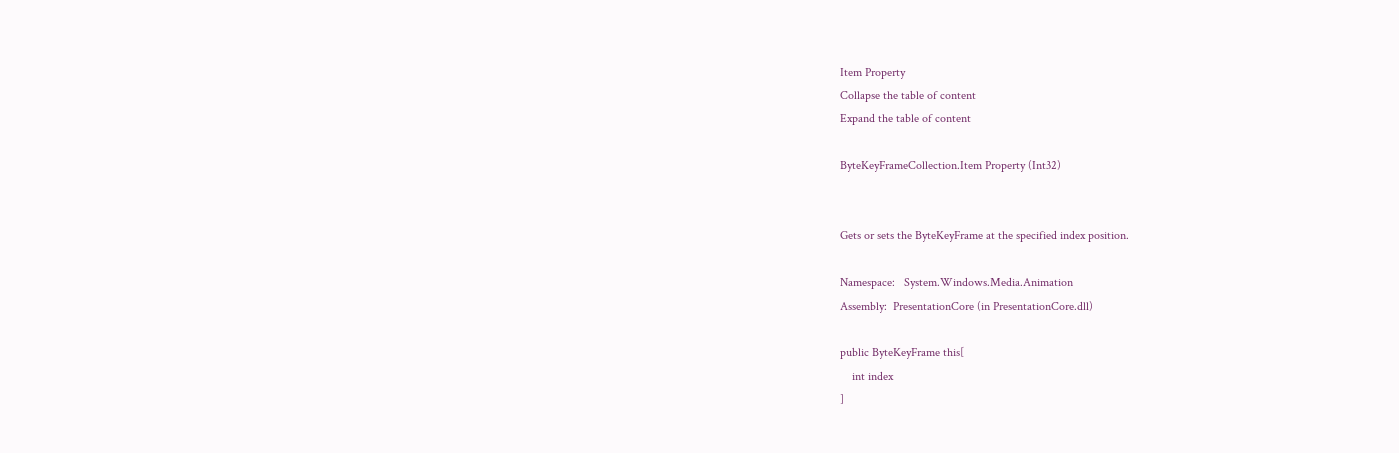Item Property
Collapse the table of content
Expand the table of content

ByteKeyFrameCollection.Item Property (Int32)


Gets or sets the ByteKeyFrame at the specified index position.

Namespace:   System.Windows.Media.Animation
Assembly:  PresentationCore (in PresentationCore.dll)

public ByteKeyFrame this[
    int index
]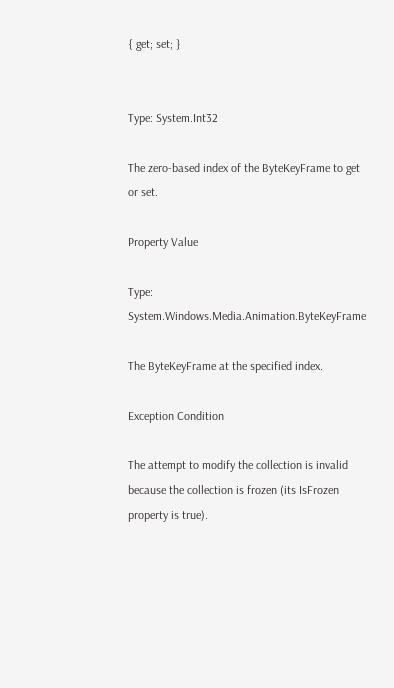{ get; set; }


Type: System.Int32

The zero-based index of the ByteKeyFrame to get or set.

Property Value

Type: System.Windows.Media.Animation.ByteKeyFrame

The ByteKeyFrame at the specified index.

Exception Condition

The attempt to modify the collection is invalid because the collection is frozen (its IsFrozen property is true).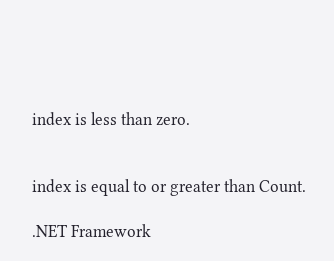index is less than zero.


index is equal to or greater than Count.

.NET Framework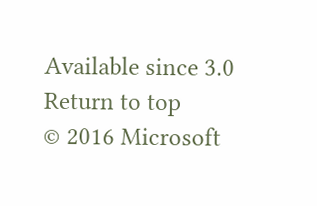Available since 3.0
Return to top
© 2016 Microsoft